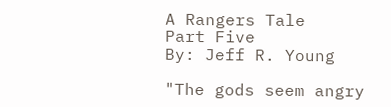A Rangers Tale
Part Five
By: Jeff R. Young

"The gods seem angry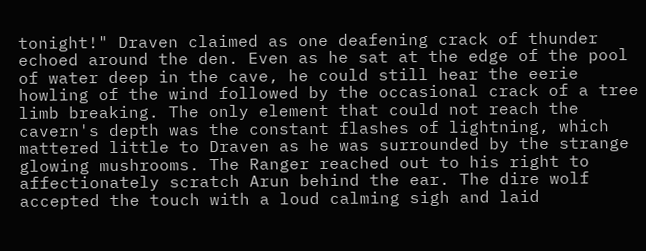tonight!" Draven claimed as one deafening crack of thunder echoed around the den. Even as he sat at the edge of the pool of water deep in the cave, he could still hear the eerie howling of the wind followed by the occasional crack of a tree limb breaking. The only element that could not reach the cavern's depth was the constant flashes of lightning, which mattered little to Draven as he was surrounded by the strange glowing mushrooms. The Ranger reached out to his right to affectionately scratch Arun behind the ear. The dire wolf accepted the touch with a loud calming sigh and laid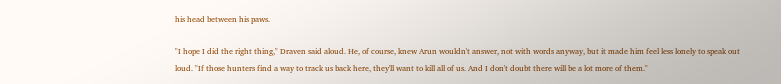his head between his paws.

"I hope I did the right thing," Draven said aloud. He, of course, knew Arun wouldn't answer, not with words anyway, but it made him feel less lonely to speak out loud. "If those hunters find a way to track us back here, they'll want to kill all of us. And I don't doubt there will be a lot more of them."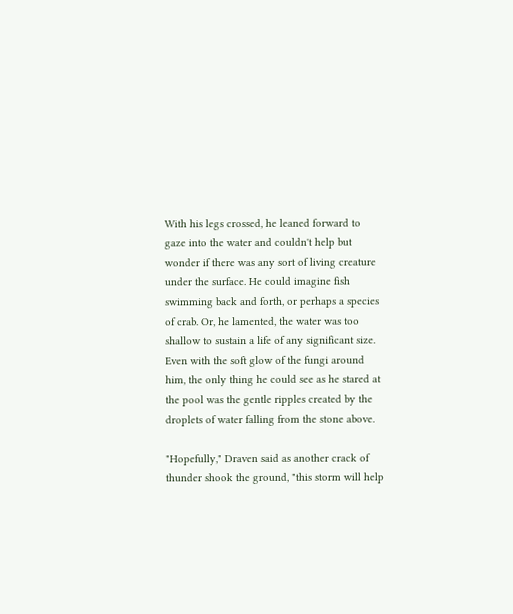With his legs crossed, he leaned forward to gaze into the water and couldn't help but wonder if there was any sort of living creature under the surface. He could imagine fish swimming back and forth, or perhaps a species of crab. Or, he lamented, the water was too shallow to sustain a life of any significant size. Even with the soft glow of the fungi around him, the only thing he could see as he stared at the pool was the gentle ripples created by the droplets of water falling from the stone above.

"Hopefully," Draven said as another crack of thunder shook the ground, "this storm will help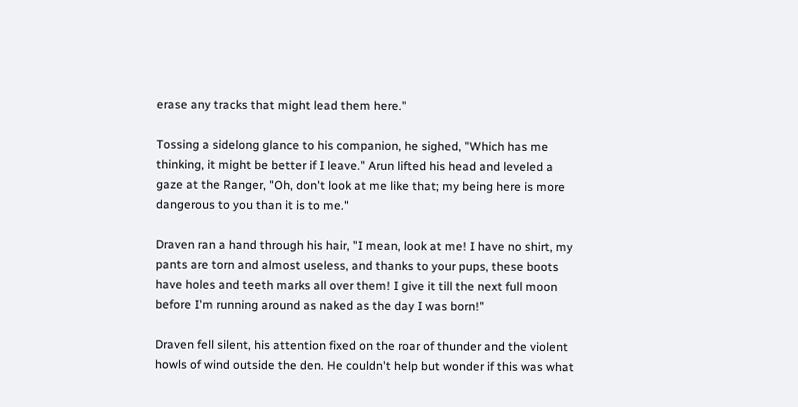erase any tracks that might lead them here."

Tossing a sidelong glance to his companion, he sighed, "Which has me thinking, it might be better if I leave." Arun lifted his head and leveled a gaze at the Ranger, "Oh, don't look at me like that; my being here is more dangerous to you than it is to me."

Draven ran a hand through his hair, "I mean, look at me! I have no shirt, my pants are torn and almost useless, and thanks to your pups, these boots have holes and teeth marks all over them! I give it till the next full moon before I'm running around as naked as the day I was born!"

Draven fell silent, his attention fixed on the roar of thunder and the violent howls of wind outside the den. He couldn't help but wonder if this was what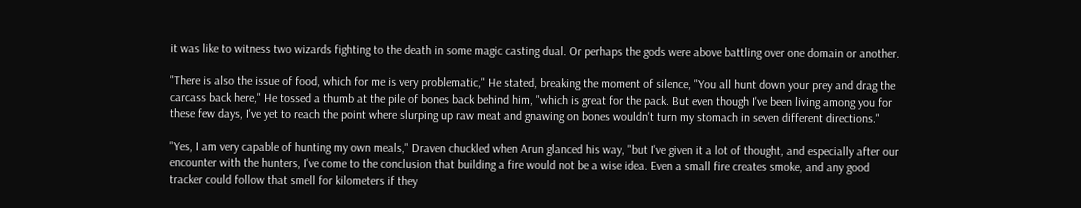it was like to witness two wizards fighting to the death in some magic casting dual. Or perhaps the gods were above battling over one domain or another.

"There is also the issue of food, which for me is very problematic," He stated, breaking the moment of silence, "You all hunt down your prey and drag the carcass back here," He tossed a thumb at the pile of bones back behind him, "which is great for the pack. But even though I've been living among you for these few days, I've yet to reach the point where slurping up raw meat and gnawing on bones wouldn't turn my stomach in seven different directions."

"Yes, I am very capable of hunting my own meals," Draven chuckled when Arun glanced his way, "but I've given it a lot of thought, and especially after our encounter with the hunters, I've come to the conclusion that building a fire would not be a wise idea. Even a small fire creates smoke, and any good tracker could follow that smell for kilometers if they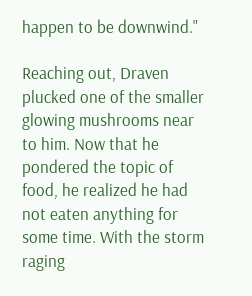happen to be downwind."

Reaching out, Draven plucked one of the smaller glowing mushrooms near to him. Now that he pondered the topic of food, he realized he had not eaten anything for some time. With the storm raging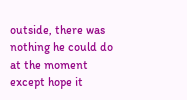outside, there was nothing he could do at the moment except hope it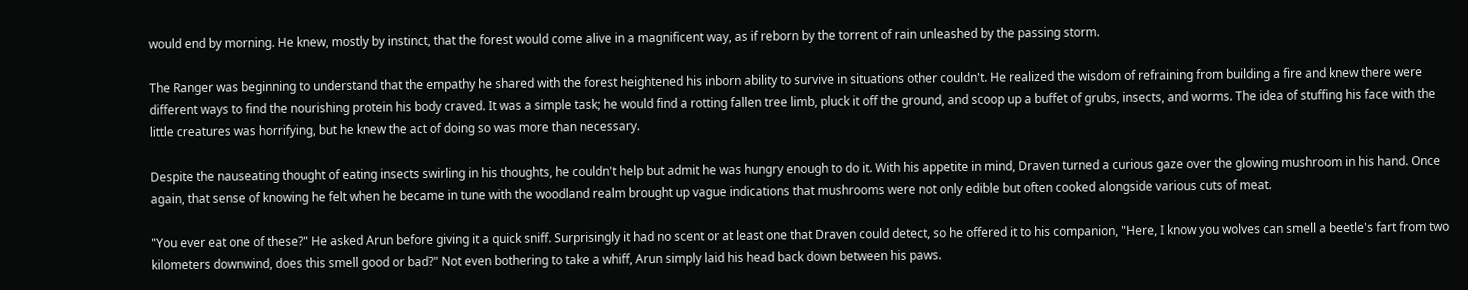would end by morning. He knew, mostly by instinct, that the forest would come alive in a magnificent way, as if reborn by the torrent of rain unleashed by the passing storm.

The Ranger was beginning to understand that the empathy he shared with the forest heightened his inborn ability to survive in situations other couldn't. He realized the wisdom of refraining from building a fire and knew there were different ways to find the nourishing protein his body craved. It was a simple task; he would find a rotting fallen tree limb, pluck it off the ground, and scoop up a buffet of grubs, insects, and worms. The idea of stuffing his face with the little creatures was horrifying, but he knew the act of doing so was more than necessary.

Despite the nauseating thought of eating insects swirling in his thoughts, he couldn't help but admit he was hungry enough to do it. With his appetite in mind, Draven turned a curious gaze over the glowing mushroom in his hand. Once again, that sense of knowing he felt when he became in tune with the woodland realm brought up vague indications that mushrooms were not only edible but often cooked alongside various cuts of meat.

"You ever eat one of these?" He asked Arun before giving it a quick sniff. Surprisingly it had no scent or at least one that Draven could detect, so he offered it to his companion, "Here, I know you wolves can smell a beetle's fart from two kilometers downwind, does this smell good or bad?" Not even bothering to take a whiff, Arun simply laid his head back down between his paws.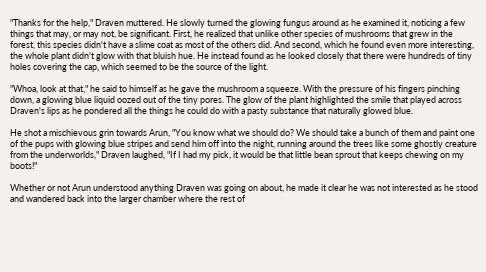"Thanks for the help," Draven muttered. He slowly turned the glowing fungus around as he examined it, noticing a few things that may, or may not, be significant. First, he realized that unlike other species of mushrooms that grew in the forest, this species didn't have a slime coat as most of the others did. And second, which he found even more interesting, the whole plant didn't glow with that bluish hue. He instead found as he looked closely that there were hundreds of tiny holes covering the cap, which seemed to be the source of the light.

"Whoa, look at that," he said to himself as he gave the mushroom a squeeze. With the pressure of his fingers pinching down, a glowing blue liquid oozed out of the tiny pores. The glow of the plant highlighted the smile that played across Draven's lips as he pondered all the things he could do with a pasty substance that naturally glowed blue.

He shot a mischievous grin towards Arun, "You know what we should do? We should take a bunch of them and paint one of the pups with glowing blue stripes and send him off into the night, running around the trees like some ghostly creature from the underworlds," Draven laughed, "If I had my pick, it would be that little bean sprout that keeps chewing on my boots!"

Whether or not Arun understood anything Draven was going on about, he made it clear he was not interested as he stood and wandered back into the larger chamber where the rest of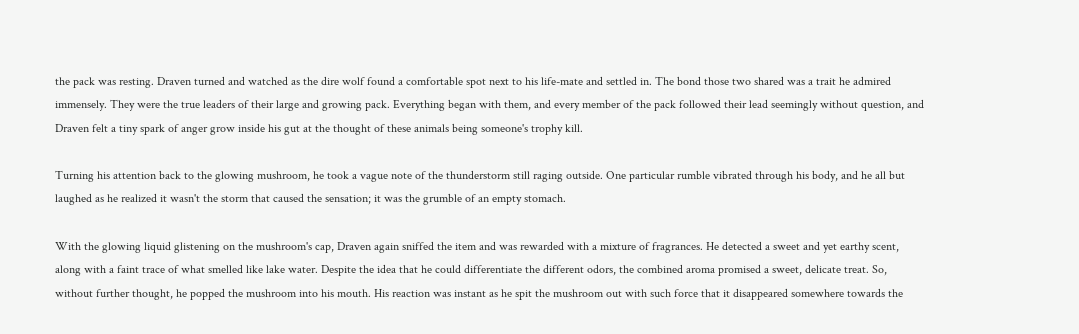the pack was resting. Draven turned and watched as the dire wolf found a comfortable spot next to his life-mate and settled in. The bond those two shared was a trait he admired immensely. They were the true leaders of their large and growing pack. Everything began with them, and every member of the pack followed their lead seemingly without question, and Draven felt a tiny spark of anger grow inside his gut at the thought of these animals being someone's trophy kill.

Turning his attention back to the glowing mushroom, he took a vague note of the thunderstorm still raging outside. One particular rumble vibrated through his body, and he all but laughed as he realized it wasn't the storm that caused the sensation; it was the grumble of an empty stomach.

With the glowing liquid glistening on the mushroom's cap, Draven again sniffed the item and was rewarded with a mixture of fragrances. He detected a sweet and yet earthy scent, along with a faint trace of what smelled like lake water. Despite the idea that he could differentiate the different odors, the combined aroma promised a sweet, delicate treat. So, without further thought, he popped the mushroom into his mouth. His reaction was instant as he spit the mushroom out with such force that it disappeared somewhere towards the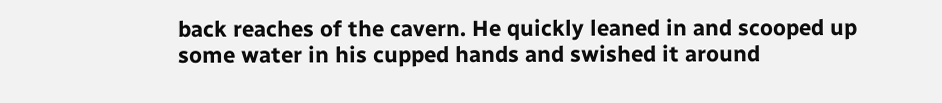back reaches of the cavern. He quickly leaned in and scooped up some water in his cupped hands and swished it around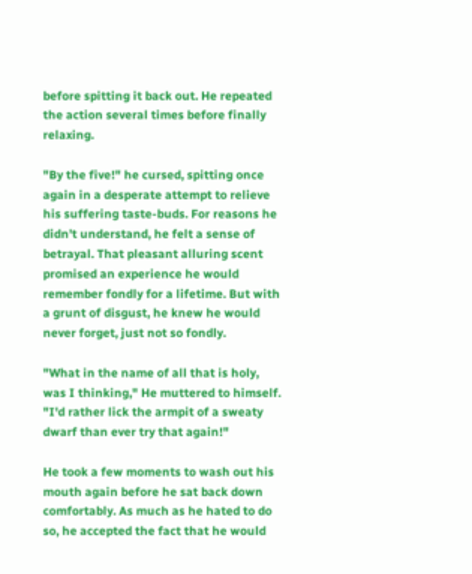before spitting it back out. He repeated the action several times before finally relaxing.

"By the five!" he cursed, spitting once again in a desperate attempt to relieve his suffering taste-buds. For reasons he didn't understand, he felt a sense of betrayal. That pleasant alluring scent promised an experience he would remember fondly for a lifetime. But with a grunt of disgust, he knew he would never forget, just not so fondly.

"What in the name of all that is holy, was I thinking," He muttered to himself. "I'd rather lick the armpit of a sweaty dwarf than ever try that again!"

He took a few moments to wash out his mouth again before he sat back down comfortably. As much as he hated to do so, he accepted the fact that he would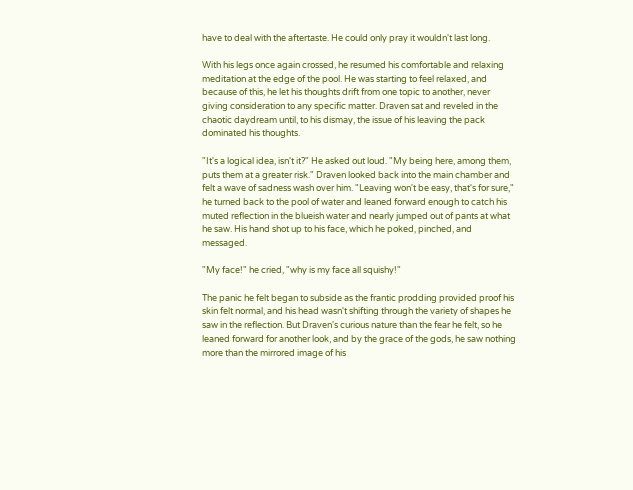have to deal with the aftertaste. He could only pray it wouldn't last long.

With his legs once again crossed, he resumed his comfortable and relaxing meditation at the edge of the pool. He was starting to feel relaxed, and because of this, he let his thoughts drift from one topic to another, never giving consideration to any specific matter. Draven sat and reveled in the chaotic daydream until, to his dismay, the issue of his leaving the pack dominated his thoughts.

"It's a logical idea, isn't it?" He asked out loud. "My being here, among them, puts them at a greater risk." Draven looked back into the main chamber and felt a wave of sadness wash over him. "Leaving won't be easy, that's for sure," he turned back to the pool of water and leaned forward enough to catch his muted reflection in the blueish water and nearly jumped out of pants at what he saw. His hand shot up to his face, which he poked, pinched, and messaged.

"My face!" he cried, "why is my face all squishy!"

The panic he felt began to subside as the frantic prodding provided proof his skin felt normal, and his head wasn't shifting through the variety of shapes he saw in the reflection. But Draven's curious nature than the fear he felt, so he leaned forward for another look, and by the grace of the gods, he saw nothing more than the mirrored image of his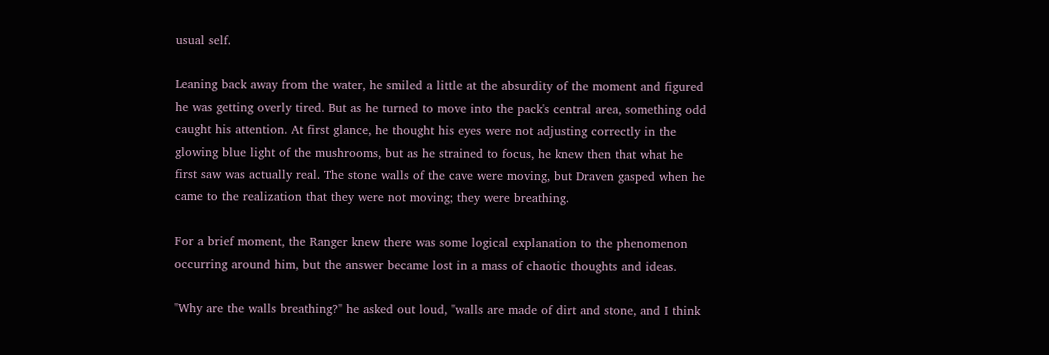usual self.

Leaning back away from the water, he smiled a little at the absurdity of the moment and figured he was getting overly tired. But as he turned to move into the pack's central area, something odd caught his attention. At first glance, he thought his eyes were not adjusting correctly in the glowing blue light of the mushrooms, but as he strained to focus, he knew then that what he first saw was actually real. The stone walls of the cave were moving, but Draven gasped when he came to the realization that they were not moving; they were breathing.

For a brief moment, the Ranger knew there was some logical explanation to the phenomenon occurring around him, but the answer became lost in a mass of chaotic thoughts and ideas.

"Why are the walls breathing?" he asked out loud, "walls are made of dirt and stone, and I think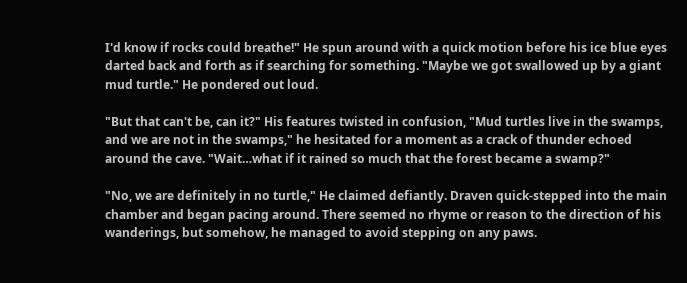I'd know if rocks could breathe!" He spun around with a quick motion before his ice blue eyes darted back and forth as if searching for something. "Maybe we got swallowed up by a giant mud turtle." He pondered out loud.

"But that can't be, can it?" His features twisted in confusion, "Mud turtles live in the swamps, and we are not in the swamps," he hesitated for a moment as a crack of thunder echoed around the cave. "Wait…what if it rained so much that the forest became a swamp?"

"No, we are definitely in no turtle," He claimed defiantly. Draven quick-stepped into the main chamber and began pacing around. There seemed no rhyme or reason to the direction of his wanderings, but somehow, he managed to avoid stepping on any paws.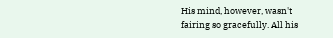His mind, however, wasn't fairing so gracefully. All his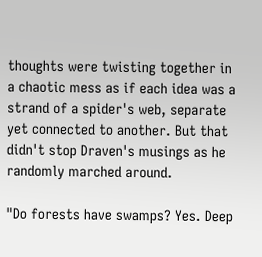thoughts were twisting together in a chaotic mess as if each idea was a strand of a spider's web, separate yet connected to another. But that didn't stop Draven's musings as he randomly marched around.

"Do forests have swamps? Yes. Deep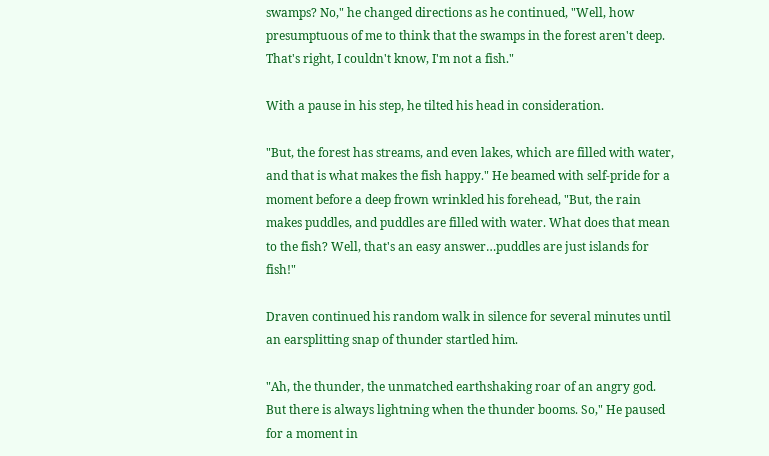swamps? No," he changed directions as he continued, "Well, how presumptuous of me to think that the swamps in the forest aren't deep. That's right, I couldn't know, I'm not a fish."

With a pause in his step, he tilted his head in consideration.

"But, the forest has streams, and even lakes, which are filled with water, and that is what makes the fish happy." He beamed with self-pride for a moment before a deep frown wrinkled his forehead, "But, the rain makes puddles, and puddles are filled with water. What does that mean to the fish? Well, that's an easy answer…puddles are just islands for fish!"

Draven continued his random walk in silence for several minutes until an earsplitting snap of thunder startled him.

"Ah, the thunder, the unmatched earthshaking roar of an angry god. But there is always lightning when the thunder booms. So," He paused for a moment in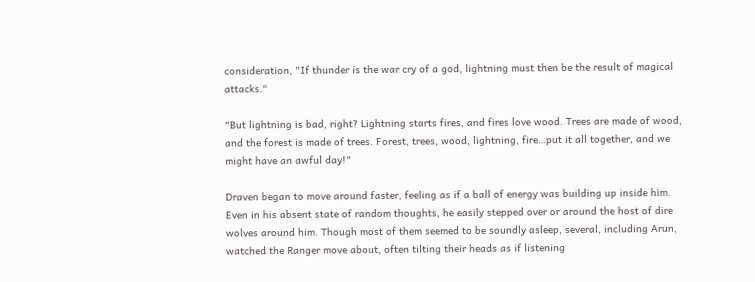consideration, "If thunder is the war cry of a god, lightning must then be the result of magical attacks."

"But lightning is bad, right? Lightning starts fires, and fires love wood. Trees are made of wood, and the forest is made of trees. Forest, trees, wood, lightning, fire…put it all together, and we might have an awful day!"

Draven began to move around faster, feeling as if a ball of energy was building up inside him. Even in his absent state of random thoughts, he easily stepped over or around the host of dire wolves around him. Though most of them seemed to be soundly asleep, several, including Arun, watched the Ranger move about, often tilting their heads as if listening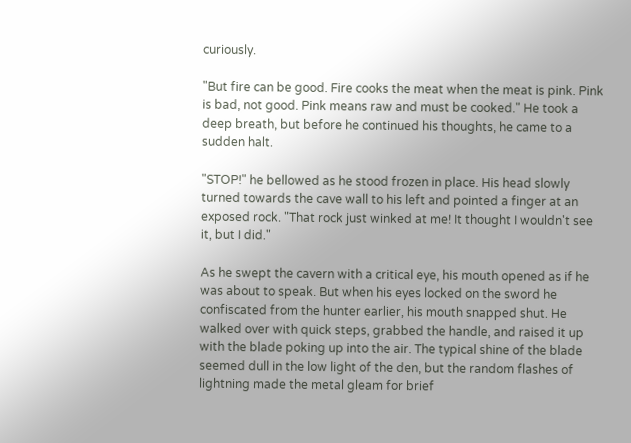curiously.

"But fire can be good. Fire cooks the meat when the meat is pink. Pink is bad, not good. Pink means raw and must be cooked." He took a deep breath, but before he continued his thoughts, he came to a sudden halt.

"STOP!" he bellowed as he stood frozen in place. His head slowly turned towards the cave wall to his left and pointed a finger at an exposed rock. "That rock just winked at me! It thought I wouldn't see it, but I did."

As he swept the cavern with a critical eye, his mouth opened as if he was about to speak. But when his eyes locked on the sword he confiscated from the hunter earlier, his mouth snapped shut. He walked over with quick steps, grabbed the handle, and raised it up with the blade poking up into the air. The typical shine of the blade seemed dull in the low light of the den, but the random flashes of lightning made the metal gleam for brief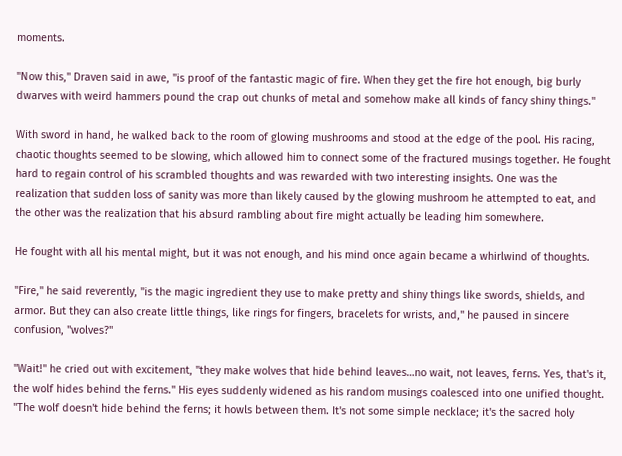moments.

"Now this," Draven said in awe, "is proof of the fantastic magic of fire. When they get the fire hot enough, big burly dwarves with weird hammers pound the crap out chunks of metal and somehow make all kinds of fancy shiny things."

With sword in hand, he walked back to the room of glowing mushrooms and stood at the edge of the pool. His racing, chaotic thoughts seemed to be slowing, which allowed him to connect some of the fractured musings together. He fought hard to regain control of his scrambled thoughts and was rewarded with two interesting insights. One was the realization that sudden loss of sanity was more than likely caused by the glowing mushroom he attempted to eat, and the other was the realization that his absurd rambling about fire might actually be leading him somewhere.

He fought with all his mental might, but it was not enough, and his mind once again became a whirlwind of thoughts.

"Fire," he said reverently, "is the magic ingredient they use to make pretty and shiny things like swords, shields, and armor. But they can also create little things, like rings for fingers, bracelets for wrists, and," he paused in sincere confusion, "wolves?"

"Wait!" he cried out with excitement, "they make wolves that hide behind leaves…no wait, not leaves, ferns. Yes, that's it, the wolf hides behind the ferns." His eyes suddenly widened as his random musings coalesced into one unified thought. "The wolf doesn't hide behind the ferns; it howls between them. It's not some simple necklace; it's the sacred holy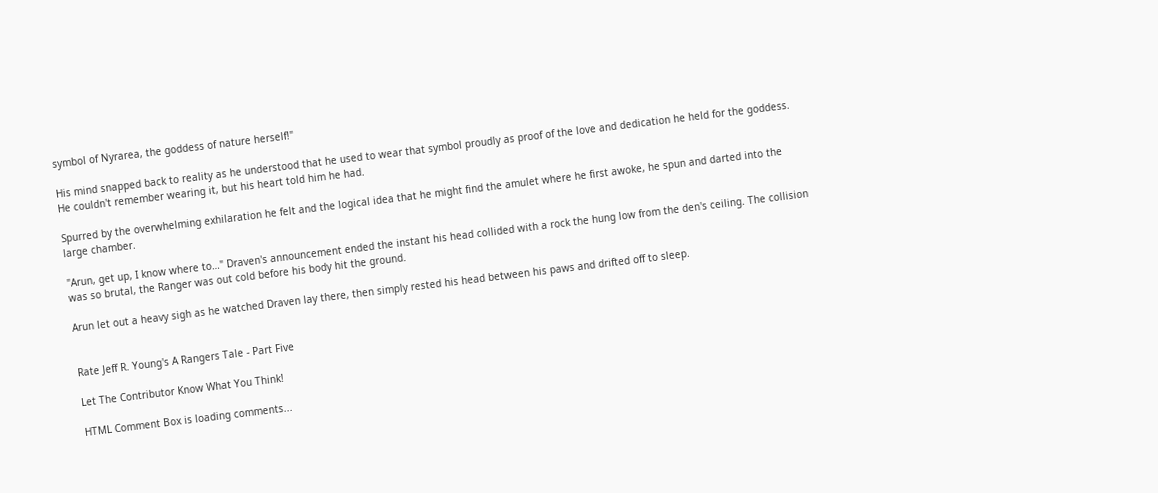symbol of Nyrarea, the goddess of nature herself!"

His mind snapped back to reality as he understood that he used to wear that symbol proudly as proof of the love and dedication he held for the goddess. He couldn't remember wearing it, but his heart told him he had.

Spurred by the overwhelming exhilaration he felt and the logical idea that he might find the amulet where he first awoke, he spun and darted into the large chamber.

"Arun, get up, I know where to…" Draven's announcement ended the instant his head collided with a rock the hung low from the den's ceiling. The collision was so brutal, the Ranger was out cold before his body hit the ground.

Arun let out a heavy sigh as he watched Draven lay there, then simply rested his head between his paws and drifted off to sleep.


Rate Jeff R. Young's A Rangers Tale - Part Five

Let The Contributor Know What You Think!

HTML Comment Box is loading comments...